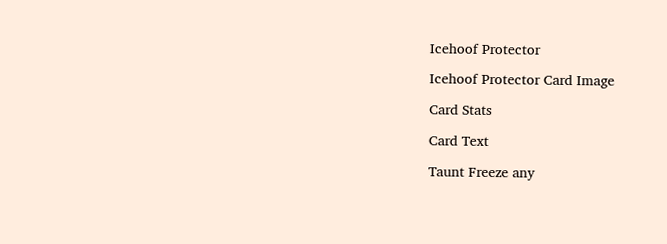Icehoof Protector

Icehoof Protector Card Image

Card Stats

Card Text

Taunt Freeze any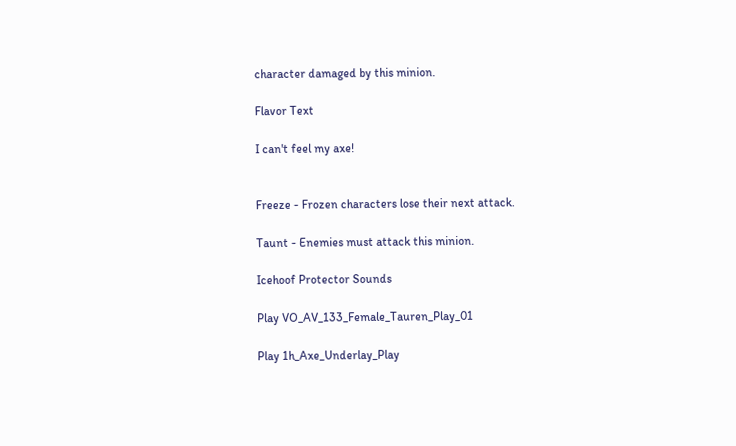character damaged by this minion.

Flavor Text

I can't feel my axe!


Freeze - Frozen characters lose their next attack.

Taunt - Enemies must attack this minion.

Icehoof Protector Sounds

Play VO_AV_133_Female_Tauren_Play_01

Play 1h_Axe_Underlay_Play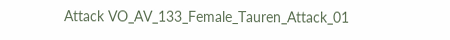Attack VO_AV_133_Female_Tauren_Attack_01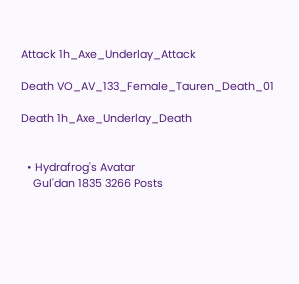Attack 1h_Axe_Underlay_Attack

Death VO_AV_133_Female_Tauren_Death_01

Death 1h_Axe_Underlay_Death


  • Hydrafrog's Avatar
    Gul'dan 1835 3266 Posts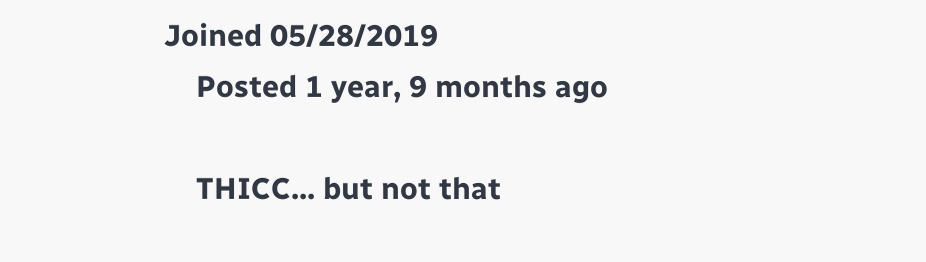Joined 05/28/2019
    Posted 1 year, 9 months ago

    THICC... but not that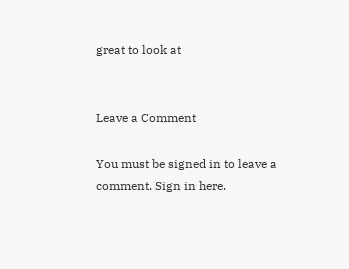great to look at


Leave a Comment

You must be signed in to leave a comment. Sign in here.